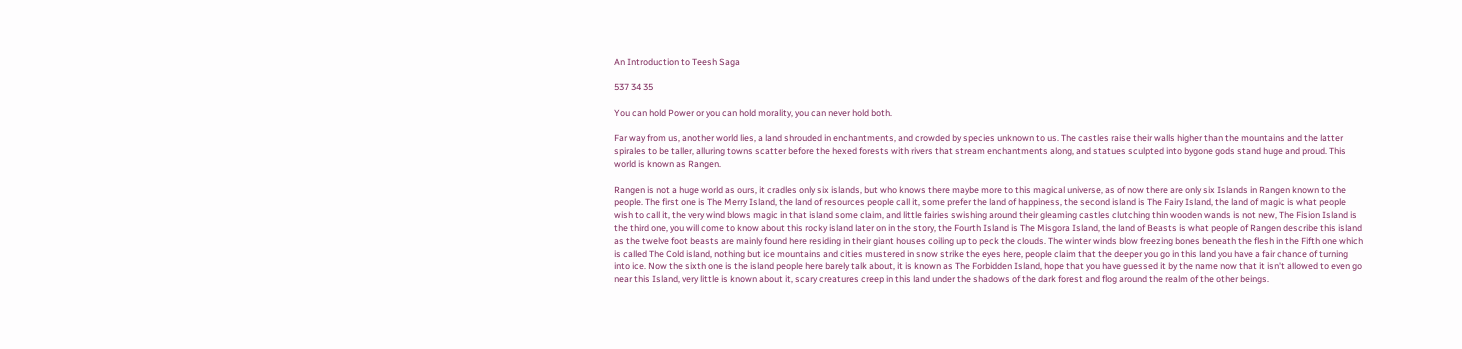An Introduction to Teesh Saga

537 34 35

You can hold Power or you can hold morality, you can never hold both.

Far way from us, another world lies, a land shrouded in enchantments, and crowded by species unknown to us. The castles raise their walls higher than the mountains and the latter spirales to be taller, alluring towns scatter before the hexed forests with rivers that stream enchantments along, and statues sculpted into bygone gods stand huge and proud. This world is known as Rangen.

Rangen is not a huge world as ours, it cradles only six islands, but who knows there maybe more to this magical universe, as of now there are only six Islands in Rangen known to the people. The first one is The Merry Island, the land of resources people call it, some prefer the land of happiness, the second island is The Fairy Island, the land of magic is what people wish to call it, the very wind blows magic in that island some claim, and little fairies swishing around their gleaming castles clutching thin wooden wands is not new, The Fision Island is the third one, you will come to know about this rocky island later on in the story, the Fourth Island is The Misgora Island, the land of Beasts is what people of Rangen describe this island as the twelve foot beasts are mainly found here residing in their giant houses coiling up to peck the clouds. The winter winds blow freezing bones beneath the flesh in the Fifth one which is called The Cold island, nothing but ice mountains and cities mustered in snow strike the eyes here, people claim that the deeper you go in this land you have a fair chance of turning into ice. Now the sixth one is the island people here barely talk about, it is known as The Forbidden Island, hope that you have guessed it by the name now that it isn't allowed to even go near this Island, very little is known about it, scary creatures creep in this land under the shadows of the dark forest and flog around the realm of the other beings.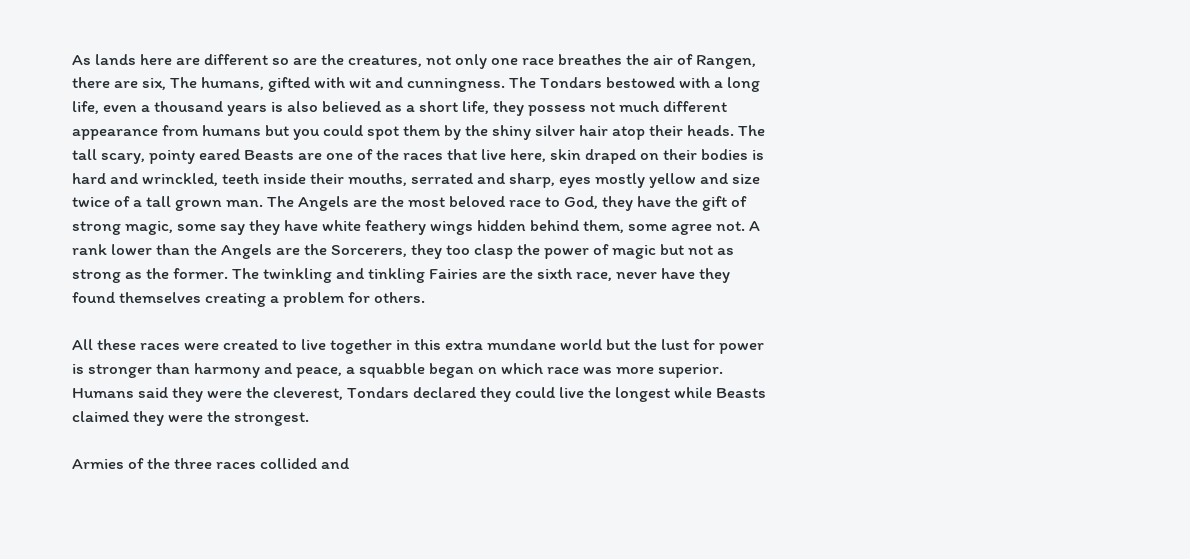As lands here are different so are the creatures, not only one race breathes the air of Rangen, there are six, The humans, gifted with wit and cunningness. The Tondars bestowed with a long life, even a thousand years is also believed as a short life, they possess not much different appearance from humans but you could spot them by the shiny silver hair atop their heads. The tall scary, pointy eared Beasts are one of the races that live here, skin draped on their bodies is hard and wrinckled, teeth inside their mouths, serrated and sharp, eyes mostly yellow and size twice of a tall grown man. The Angels are the most beloved race to God, they have the gift of strong magic, some say they have white feathery wings hidden behind them, some agree not. A rank lower than the Angels are the Sorcerers, they too clasp the power of magic but not as strong as the former. The twinkling and tinkling Fairies are the sixth race, never have they found themselves creating a problem for others.

All these races were created to live together in this extra mundane world but the lust for power is stronger than harmony and peace, a squabble began on which race was more superior. Humans said they were the cleverest, Tondars declared they could live the longest while Beasts claimed they were the strongest.

Armies of the three races collided and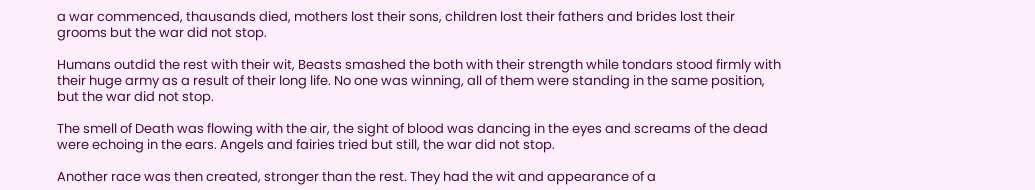a war commenced, thausands died, mothers lost their sons, children lost their fathers and brides lost their grooms but the war did not stop.

Humans outdid the rest with their wit, Beasts smashed the both with their strength while tondars stood firmly with their huge army as a result of their long life. No one was winning, all of them were standing in the same position, but the war did not stop.

The smell of Death was flowing with the air, the sight of blood was dancing in the eyes and screams of the dead were echoing in the ears. Angels and fairies tried but still, the war did not stop.

Another race was then created, stronger than the rest. They had the wit and appearance of a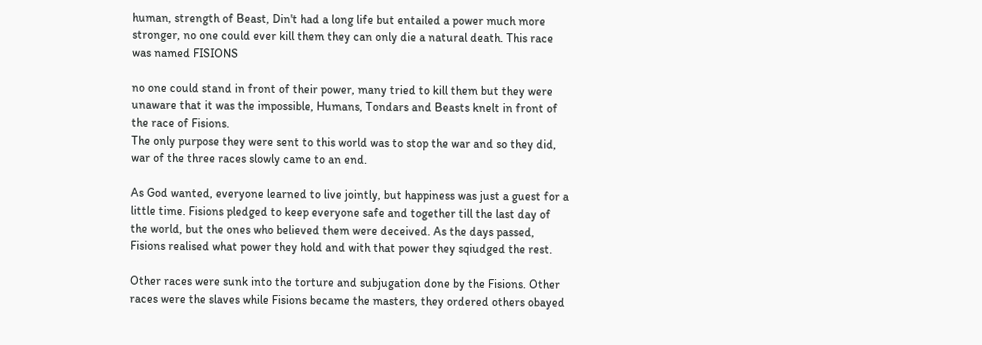human, strength of Beast, Din't had a long life but entailed a power much more stronger, no one could ever kill them they can only die a natural death. This race was named FISIONS

no one could stand in front of their power, many tried to kill them but they were unaware that it was the impossible, Humans, Tondars and Beasts knelt in front of the race of Fisions.
The only purpose they were sent to this world was to stop the war and so they did, war of the three races slowly came to an end.

As God wanted, everyone learned to live jointly, but happiness was just a guest for a little time. Fisions pledged to keep everyone safe and together till the last day of the world, but the ones who believed them were deceived. As the days passed, Fisions realised what power they hold and with that power they sqiudged the rest.

Other races were sunk into the torture and subjugation done by the Fisions. Other races were the slaves while Fisions became the masters, they ordered others obayed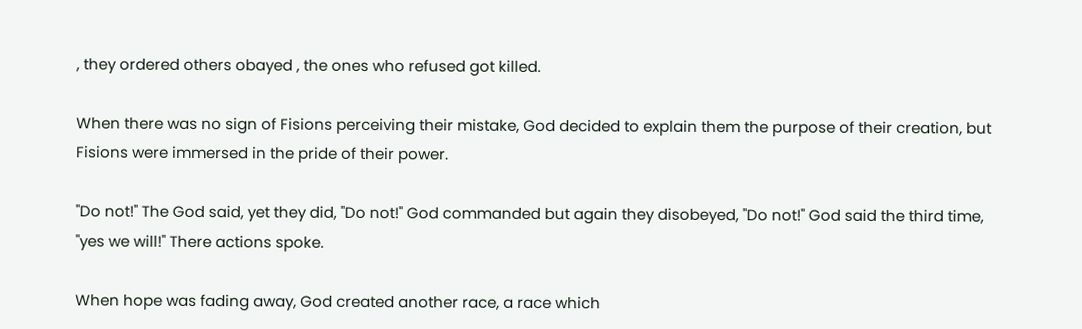, they ordered others obayed , the ones who refused got killed.

When there was no sign of Fisions perceiving their mistake, God decided to explain them the purpose of their creation, but Fisions were immersed in the pride of their power.

"Do not!" The God said, yet they did, "Do not!" God commanded but again they disobeyed, "Do not!" God said the third time, "yes we will!" There actions spoke.

When hope was fading away, God created another race, a race which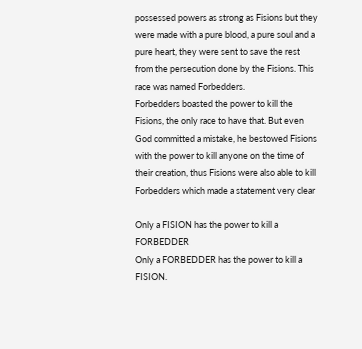possessed powers as strong as Fisions but they were made with a pure blood, a pure soul and a pure heart, they were sent to save the rest from the persecution done by the Fisions. This race was named Forbedders.
Forbedders boasted the power to kill the Fisions, the only race to have that. But even God committed a mistake, he bestowed Fisions with the power to kill anyone on the time of their creation, thus Fisions were also able to kill Forbedders which made a statement very clear

Only a FISION has the power to kill a FORBEDDER
Only a FORBEDDER has the power to kill a FISION.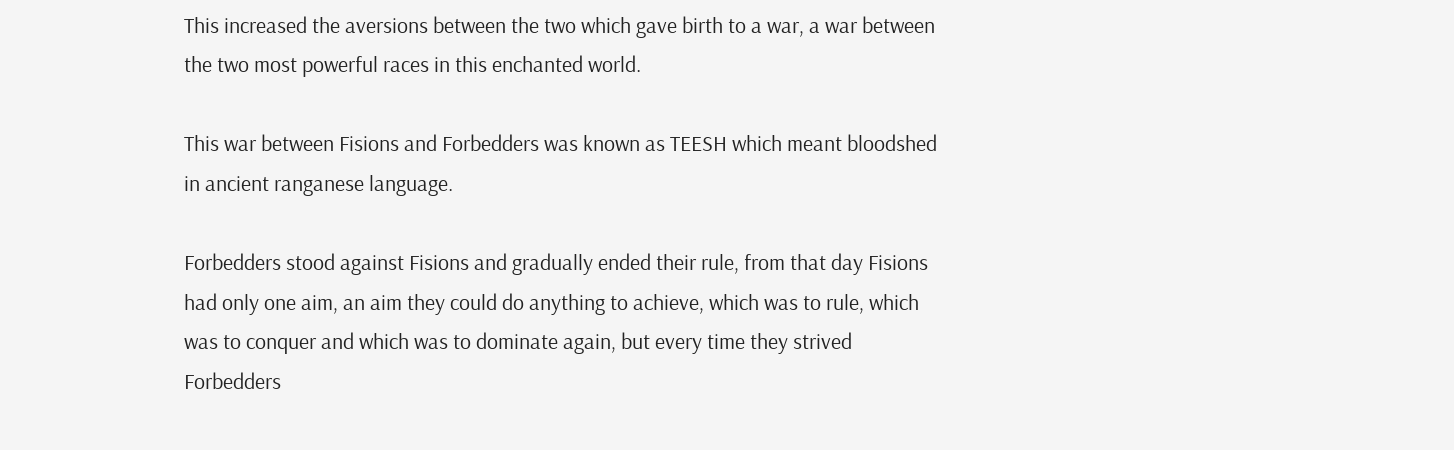This increased the aversions between the two which gave birth to a war, a war between the two most powerful races in this enchanted world.

This war between Fisions and Forbedders was known as TEESH which meant bloodshed in ancient ranganese language.

Forbedders stood against Fisions and gradually ended their rule, from that day Fisions had only one aim, an aim they could do anything to achieve, which was to rule, which was to conquer and which was to dominate again, but every time they strived Forbedders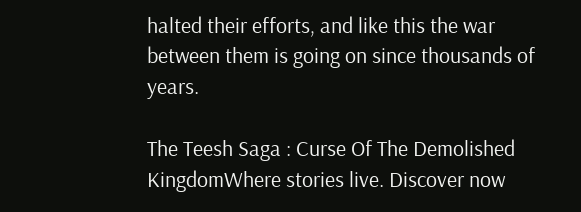halted their efforts, and like this the war between them is going on since thousands of years.

The Teesh Saga : Curse Of The Demolished KingdomWhere stories live. Discover now